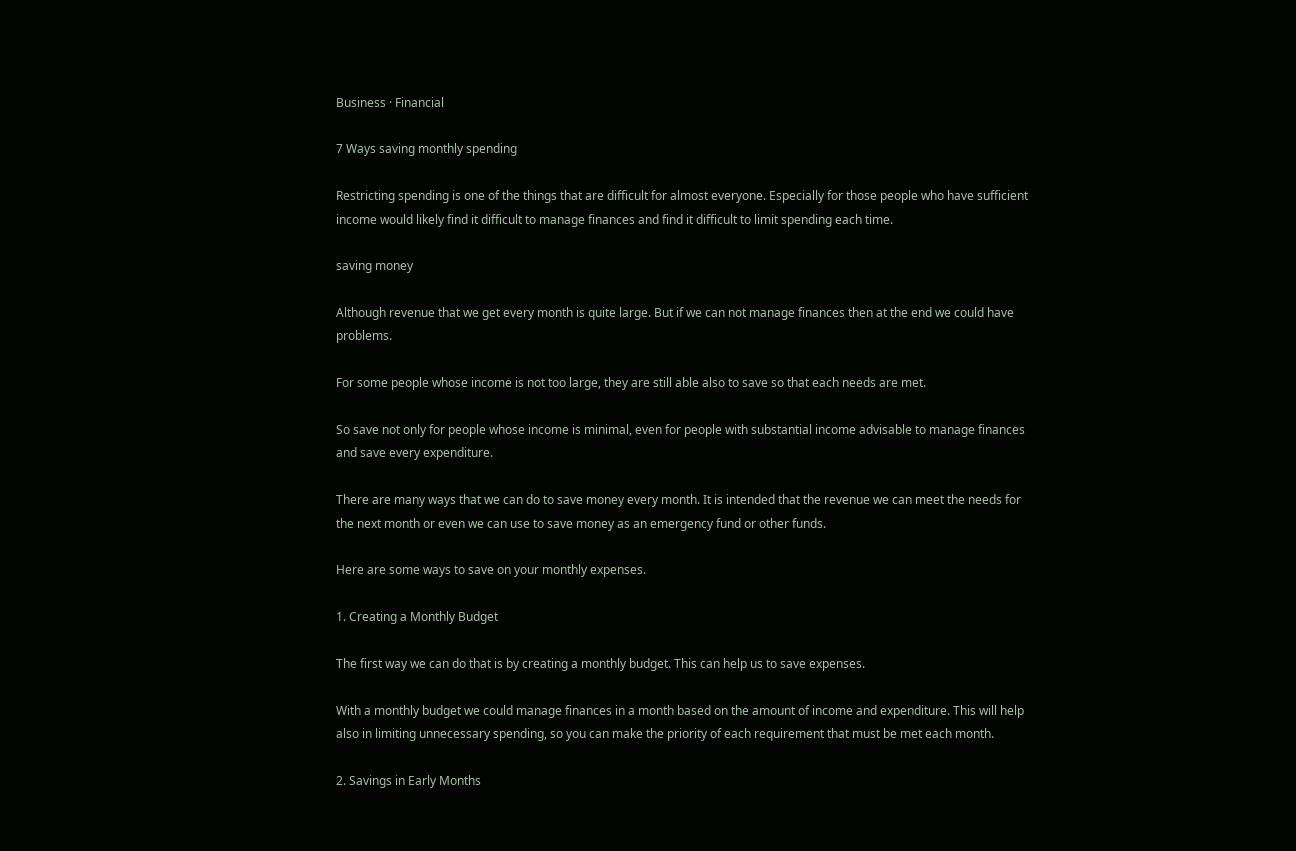Business · Financial

7 Ways saving monthly spending

Restricting spending is one of the things that are difficult for almost everyone. Especially for those people who have sufficient income would likely find it difficult to manage finances and find it difficult to limit spending each time.

saving money

Although revenue that we get every month is quite large. But if we can not manage finances then at the end we could have problems.

For some people whose income is not too large, they are still able also to save so that each needs are met.

So save not only for people whose income is minimal, even for people with substantial income advisable to manage finances and save every expenditure.

There are many ways that we can do to save money every month. It is intended that the revenue we can meet the needs for the next month or even we can use to save money as an emergency fund or other funds.

Here are some ways to save on your monthly expenses.

1. Creating a Monthly Budget

The first way we can do that is by creating a monthly budget. This can help us to save expenses.

With a monthly budget we could manage finances in a month based on the amount of income and expenditure. This will help also in limiting unnecessary spending, so you can make the priority of each requirement that must be met each month.

2. Savings in Early Months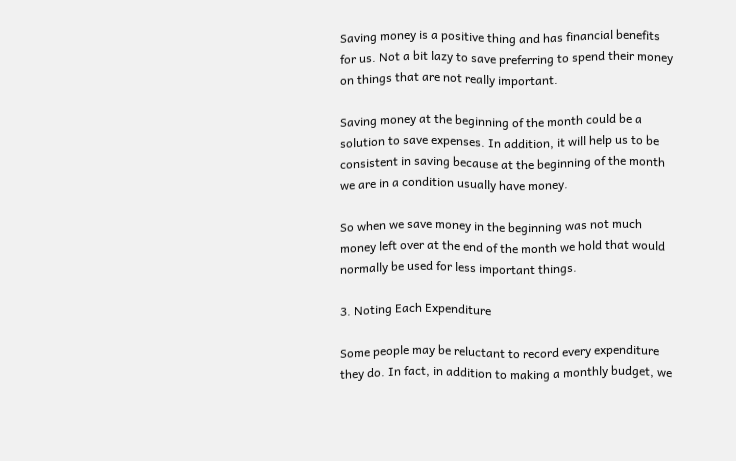Saving money is a positive thing and has financial benefits for us. Not a bit lazy to save preferring to spend their money on things that are not really important.

Saving money at the beginning of the month could be a solution to save expenses. In addition, it will help us to be consistent in saving because at the beginning of the month we are in a condition usually have money.

So when we save money in the beginning was not much money left over at the end of the month we hold that would normally be used for less important things.

3. Noting Each Expenditure

Some people may be reluctant to record every expenditure they do. In fact, in addition to making a monthly budget, we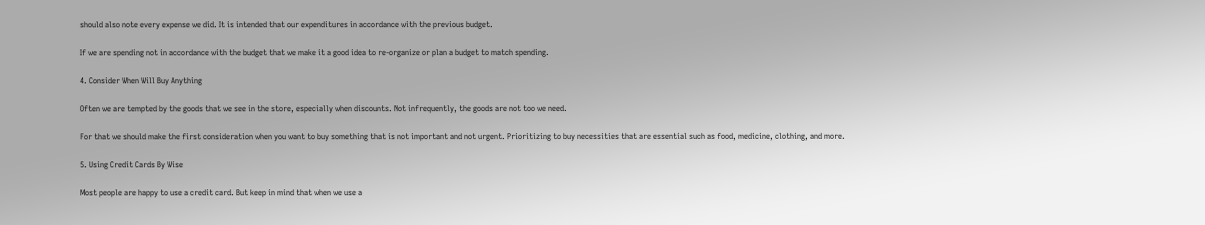should also note every expense we did. It is intended that our expenditures in accordance with the previous budget.

If we are spending not in accordance with the budget that we make it a good idea to re-organize or plan a budget to match spending.

4. Consider When Will Buy Anything

Often we are tempted by the goods that we see in the store, especially when discounts. Not infrequently, the goods are not too we need.

For that we should make the first consideration when you want to buy something that is not important and not urgent. Prioritizing to buy necessities that are essential such as food, medicine, clothing, and more.

5. Using Credit Cards By Wise

Most people are happy to use a credit card. But keep in mind that when we use a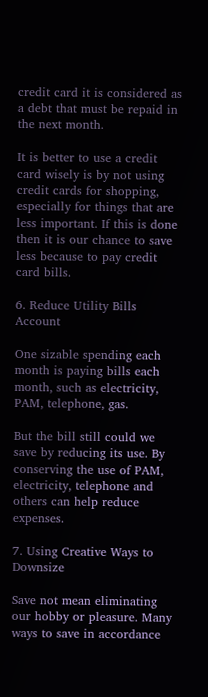credit card it is considered as a debt that must be repaid in the next month.

It is better to use a credit card wisely is by not using credit cards for shopping, especially for things that are less important. If this is done then it is our chance to save less because to pay credit card bills.

6. Reduce Utility Bills Account

One sizable spending each month is paying bills each month, such as electricity, PAM, telephone, gas.

But the bill still could we save by reducing its use. By conserving the use of PAM, electricity, telephone and others can help reduce expenses.

7. Using Creative Ways to Downsize

Save not mean eliminating our hobby or pleasure. Many ways to save in accordance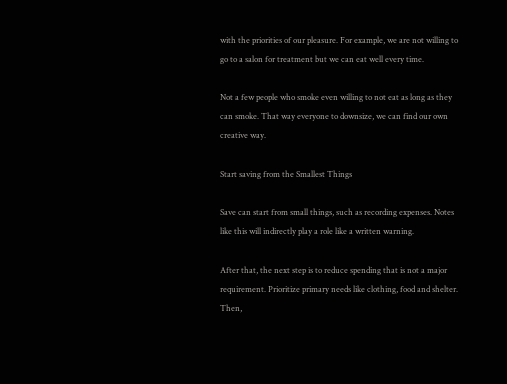with the priorities of our pleasure. For example, we are not willing to go to a salon for treatment but we can eat well every time.

Not a few people who smoke even willing to not eat as long as they can smoke. That way everyone to downsize, we can find our own creative way.

Start saving from the Smallest Things

Save can start from small things, such as recording expenses. Notes like this will indirectly play a role like a written warning.

After that, the next step is to reduce spending that is not a major requirement. Prioritize primary needs like clothing, food and shelter. Then,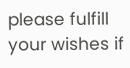please fulfill your wishes if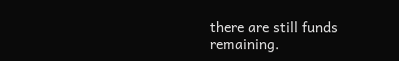there are still funds remaining.